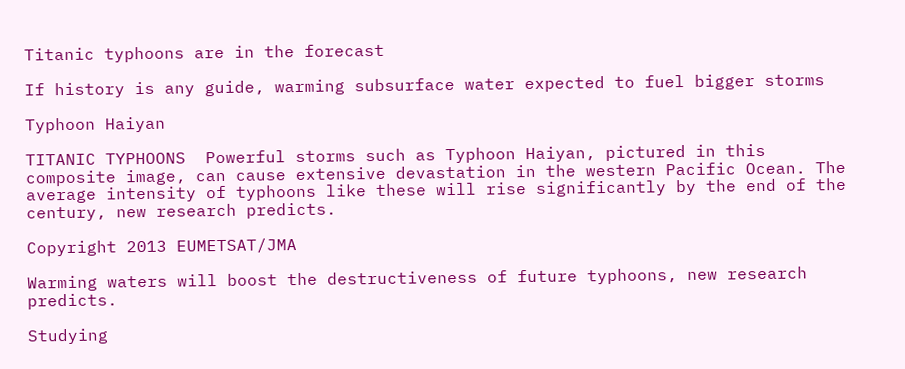Titanic typhoons are in the forecast

If history is any guide, warming subsurface water expected to fuel bigger storms

Typhoon Haiyan

TITANIC TYPHOONS  Powerful storms such as Typhoon Haiyan, pictured in this composite image, can cause extensive devastation in the western Pacific Ocean. The average intensity of typhoons like these will rise significantly by the end of the century, new research predicts.

Copyright 2013 EUMETSAT/JMA

Warming waters will boost the destructiveness of future typhoons, new research predicts.

Studying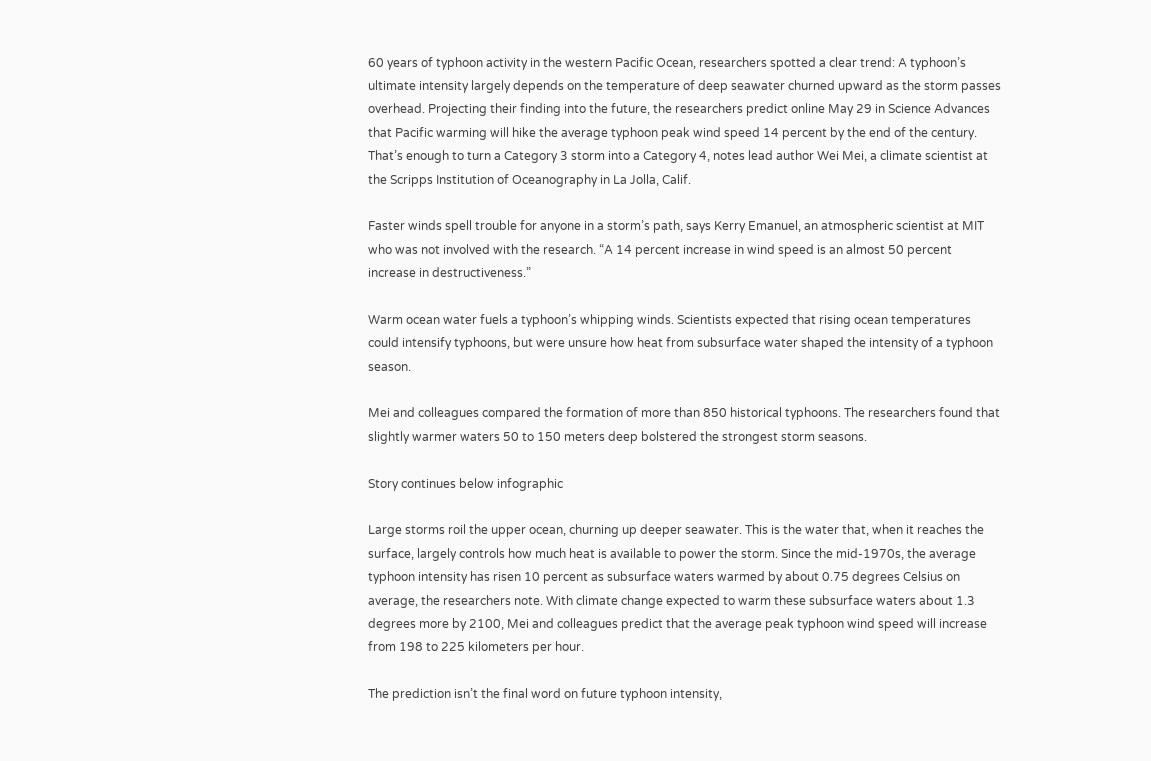60 years of typhoon activity in the western Pacific Ocean, researchers spotted a clear trend: A typhoon’s ultimate intensity largely depends on the temperature of deep seawater churned upward as the storm passes overhead. Projecting their finding into the future, the researchers predict online May 29 in Science Advances that Pacific warming will hike the average typhoon peak wind speed 14 percent by the end of the century. That’s enough to turn a Category 3 storm into a Category 4, notes lead author Wei Mei, a climate scientist at the Scripps Institution of Oceanography in La Jolla, Calif.

Faster winds spell trouble for anyone in a storm’s path, says Kerry Emanuel, an atmospheric scientist at MIT who was not involved with the research. “A 14 percent increase in wind speed is an almost 50 percent increase in destructiveness.”

Warm ocean water fuels a typhoon’s whipping winds. Scientists expected that rising ocean temperatures could intensify typhoons, but were unsure how heat from subsurface water shaped the intensity of a typhoon season.

Mei and colleagues compared the formation of more than 850 historical typhoons. The researchers found that slightly warmer waters 50 to 150 meters deep bolstered the strongest storm seasons.

Story continues below infographic

Large storms roil the upper ocean, churning up deeper seawater. This is the water that, when it reaches the surface, largely controls how much heat is available to power the storm. Since the mid-1970s, the average typhoon intensity has risen 10 percent as subsurface waters warmed by about 0.75 degrees Celsius on average, the researchers note. With climate change expected to warm these subsurface waters about 1.3 degrees more by 2100, Mei and colleagues predict that the average peak typhoon wind speed will increase from 198 to 225 kilometers per hour.

The prediction isn’t the final word on future typhoon intensity,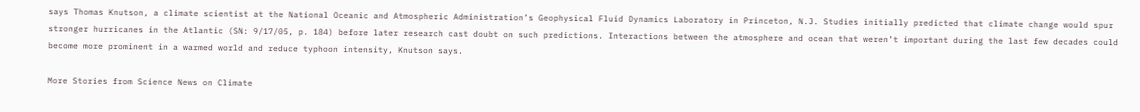says Thomas Knutson, a climate scientist at the National Oceanic and Atmospheric Administration’s Geophysical Fluid Dynamics Laboratory in Princeton, N.J. Studies initially predicted that climate change would spur stronger hurricanes in the Atlantic (SN: 9/17/05, p. 184) before later research cast doubt on such predictions. Interactions between the atmosphere and ocean that weren’t important during the last few decades could become more prominent in a warmed world and reduce typhoon intensity, Knutson says.

More Stories from Science News on Climate